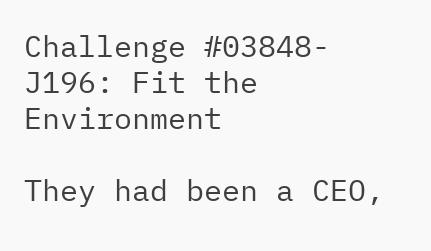Challenge #03848-J196: Fit the Environment

They had been a CEO,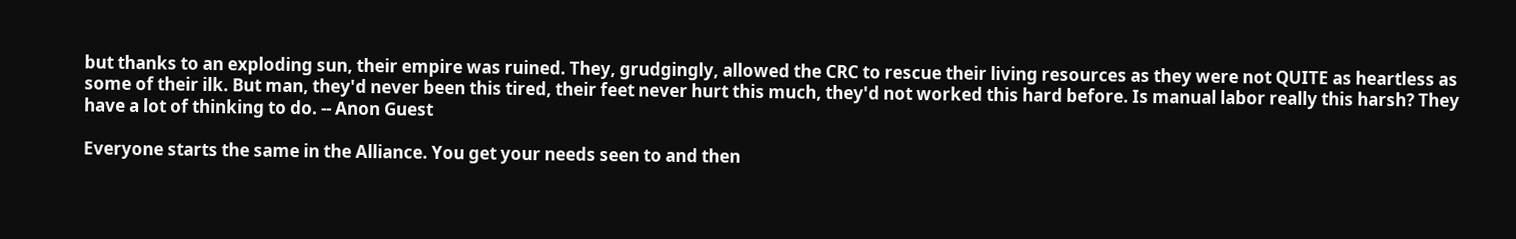but thanks to an exploding sun, their empire was ruined. They, grudgingly, allowed the CRC to rescue their living resources as they were not QUITE as heartless as some of their ilk. But man, they'd never been this tired, their feet never hurt this much, they'd not worked this hard before. Is manual labor really this harsh? They have a lot of thinking to do. -- Anon Guest

Everyone starts the same in the Alliance. You get your needs seen to and then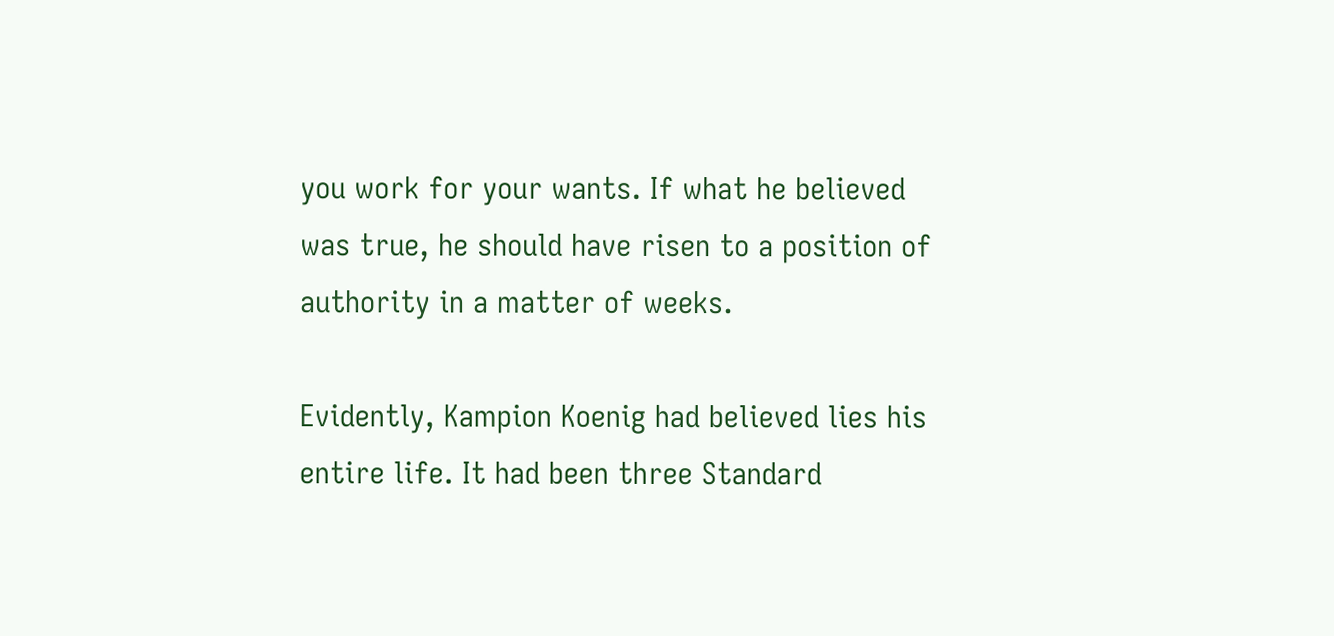you work for your wants. If what he believed was true, he should have risen to a position of authority in a matter of weeks.

Evidently, Kampion Koenig had believed lies his entire life. It had been three Standard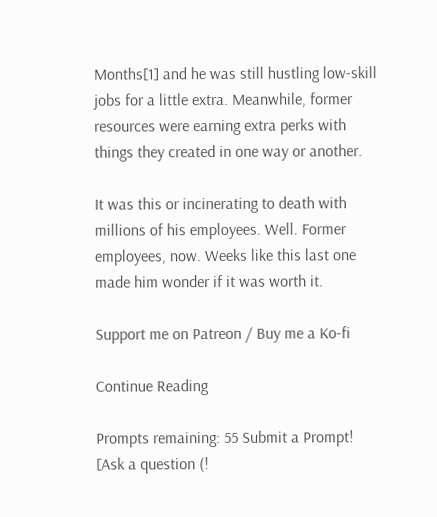Months[1] and he was still hustling low-skill jobs for a little extra. Meanwhile, former resources were earning extra perks with things they created in one way or another.

It was this or incinerating to death with millions of his employees. Well. Former employees, now. Weeks like this last one made him wonder if it was worth it.

Support me on Patreon / Buy me a Ko-fi

Continue Reading

Prompts remaining: 55 Submit a Prompt!
[Ask a question (!